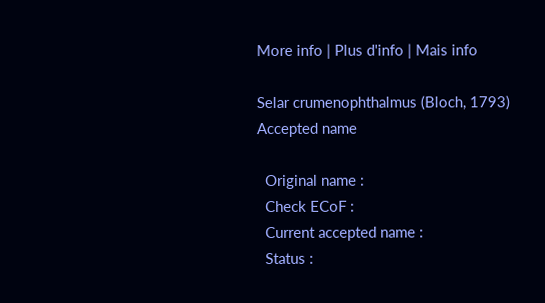More info | Plus d'info | Mais info

Selar crumenophthalmus (Bloch, 1793)
Accepted name

  Original name :
  Check ECoF :
  Current accepted name :
  Status :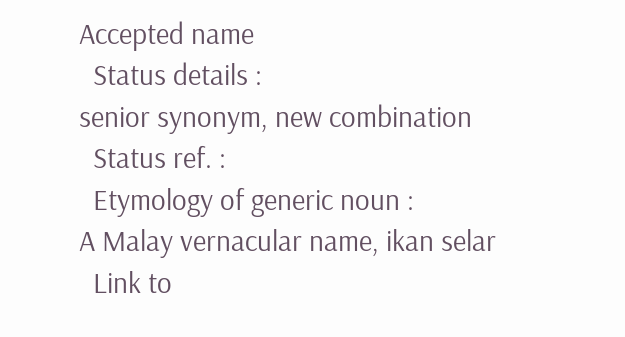Accepted name
  Status details :
senior synonym, new combination
  Status ref. :
  Etymology of generic noun :
A Malay vernacular name, ikan selar
  Link to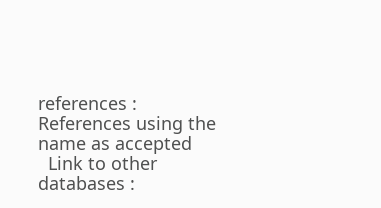references :
References using the name as accepted
  Link to other databases :